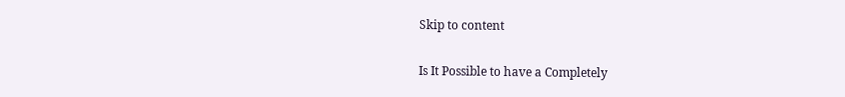Skip to content

Is It Possible to have a Completely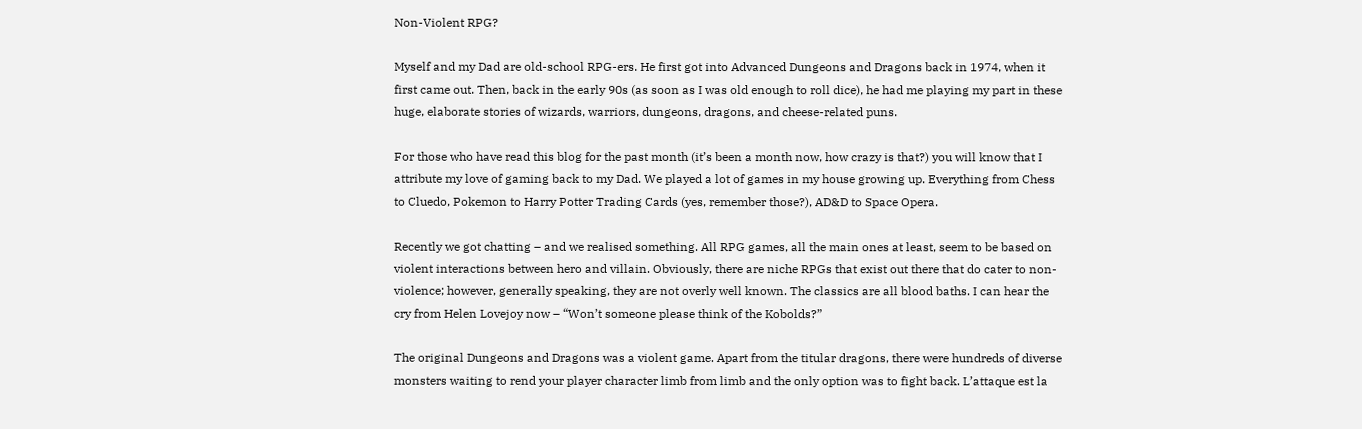Non-Violent RPG?

Myself and my Dad are old-school RPG-ers. He first got into Advanced Dungeons and Dragons back in 1974, when it first came out. Then, back in the early 90s (as soon as I was old enough to roll dice), he had me playing my part in these huge, elaborate stories of wizards, warriors, dungeons, dragons, and cheese-related puns.

For those who have read this blog for the past month (it’s been a month now, how crazy is that?) you will know that I attribute my love of gaming back to my Dad. We played a lot of games in my house growing up. Everything from Chess to Cluedo, Pokemon to Harry Potter Trading Cards (yes, remember those?), AD&D to Space Opera.

Recently we got chatting – and we realised something. All RPG games, all the main ones at least, seem to be based on violent interactions between hero and villain. Obviously, there are niche RPGs that exist out there that do cater to non-violence; however, generally speaking, they are not overly well known. The classics are all blood baths. I can hear the cry from Helen Lovejoy now – “Won’t someone please think of the Kobolds?”

The original Dungeons and Dragons was a violent game. Apart from the titular dragons, there were hundreds of diverse monsters waiting to rend your player character limb from limb and the only option was to fight back. L’attaque est la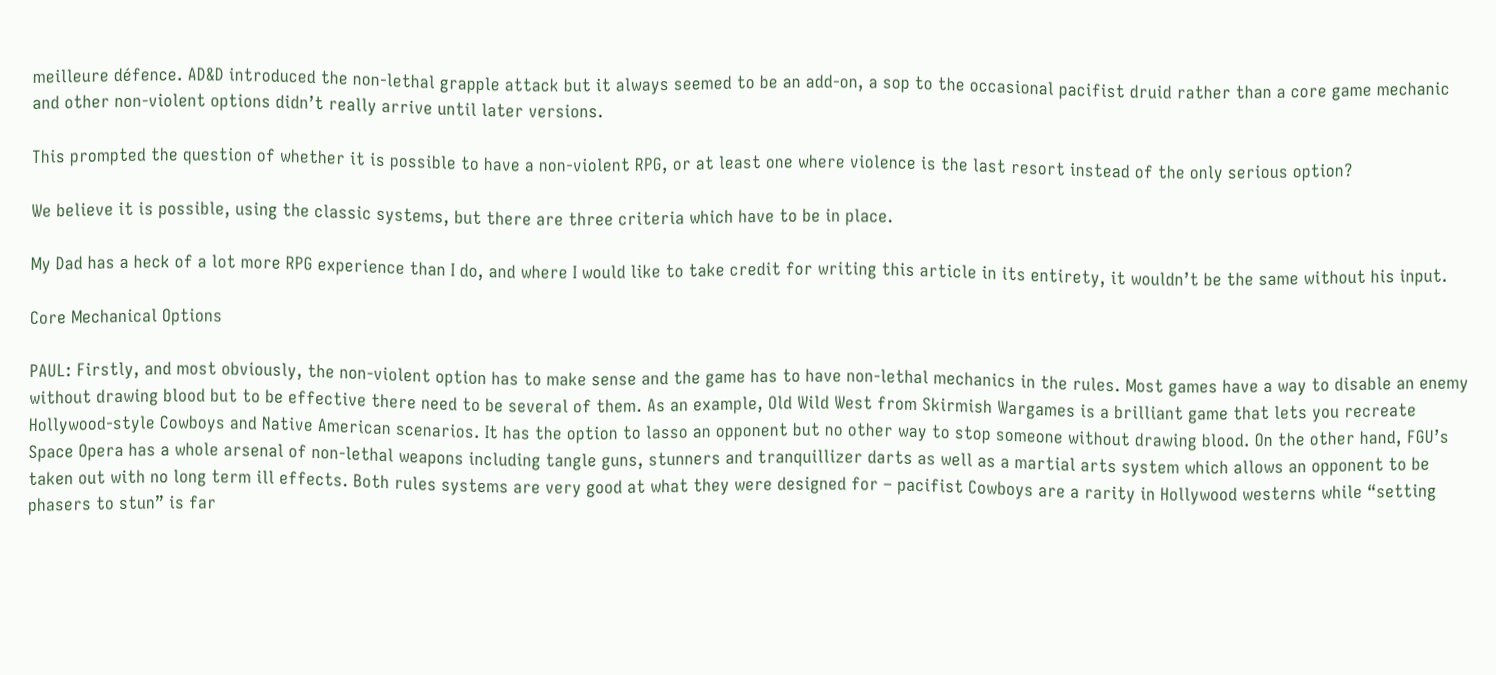meilleure défence. AD&D introduced the non-lethal grapple attack but it always seemed to be an add-on, a sop to the occasional pacifist druid rather than a core game mechanic and other non-violent options didn’t really arrive until later versions.

This prompted the question of whether it is possible to have a non-violent RPG, or at least one where violence is the last resort instead of the only serious option?

We believe it is possible, using the classic systems, but there are three criteria which have to be in place.

My Dad has a heck of a lot more RPG experience than I do, and where I would like to take credit for writing this article in its entirety, it wouldn’t be the same without his input.

Core Mechanical Options

PAUL: Firstly, and most obviously, the non-violent option has to make sense and the game has to have non-lethal mechanics in the rules. Most games have a way to disable an enemy without drawing blood but to be effective there need to be several of them. As an example, Old Wild West from Skirmish Wargames is a brilliant game that lets you recreate Hollywood-style Cowboys and Native American scenarios. It has the option to lasso an opponent but no other way to stop someone without drawing blood. On the other hand, FGU’s Space Opera has a whole arsenal of non-lethal weapons including tangle guns, stunners and tranquillizer darts as well as a martial arts system which allows an opponent to be taken out with no long term ill effects. Both rules systems are very good at what they were designed for – pacifist Cowboys are a rarity in Hollywood westerns while “setting phasers to stun” is far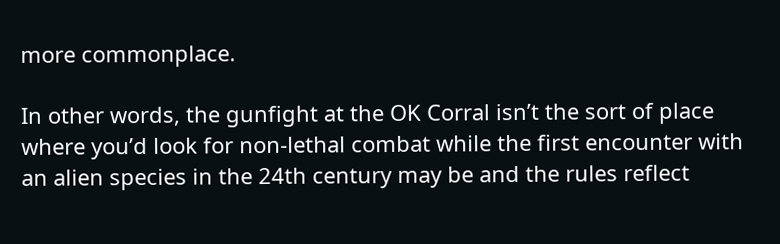more commonplace.

In other words, the gunfight at the OK Corral isn’t the sort of place where you’d look for non-lethal combat while the first encounter with an alien species in the 24th century may be and the rules reflect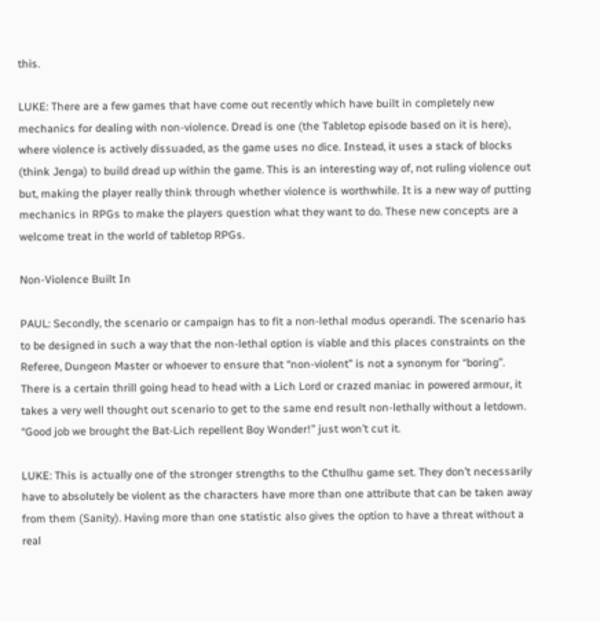this.

LUKE: There are a few games that have come out recently which have built in completely new mechanics for dealing with non-violence. Dread is one (the Tabletop episode based on it is here), where violence is actively dissuaded, as the game uses no dice. Instead, it uses a stack of blocks (think Jenga) to build dread up within the game. This is an interesting way of, not ruling violence out but, making the player really think through whether violence is worthwhile. It is a new way of putting mechanics in RPGs to make the players question what they want to do. These new concepts are a welcome treat in the world of tabletop RPGs.

Non-Violence Built In

PAUL: Secondly, the scenario or campaign has to fit a non-lethal modus operandi. The scenario has to be designed in such a way that the non-lethal option is viable and this places constraints on the Referee, Dungeon Master or whoever to ensure that “non-violent” is not a synonym for “boring”. There is a certain thrill going head to head with a Lich Lord or crazed maniac in powered armour, it takes a very well thought out scenario to get to the same end result non-lethally without a letdown. “Good job we brought the Bat-Lich repellent Boy Wonder!” just won’t cut it.

LUKE: This is actually one of the stronger strengths to the Cthulhu game set. They don’t necessarily have to absolutely be violent as the characters have more than one attribute that can be taken away from them (Sanity). Having more than one statistic also gives the option to have a threat without a real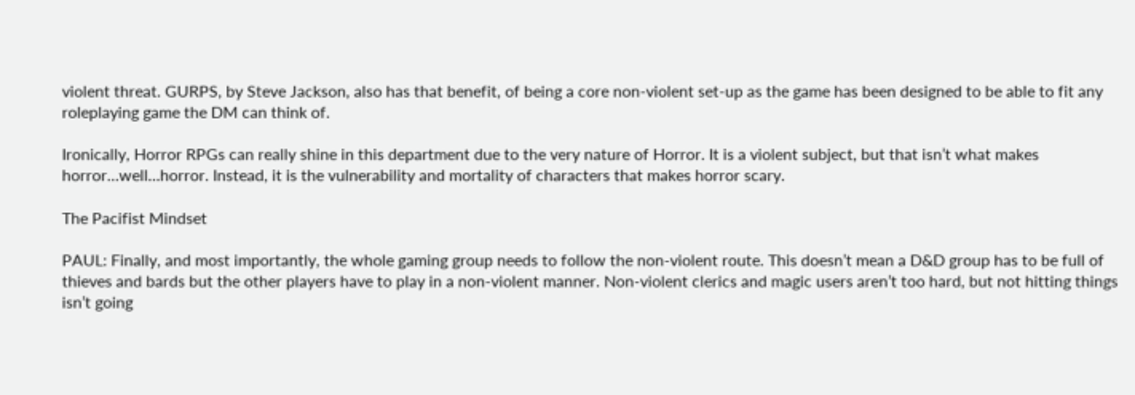violent threat. GURPS, by Steve Jackson, also has that benefit, of being a core non-violent set-up as the game has been designed to be able to fit any roleplaying game the DM can think of.

Ironically, Horror RPGs can really shine in this department due to the very nature of Horror. It is a violent subject, but that isn’t what makes horror…well…horror. Instead, it is the vulnerability and mortality of characters that makes horror scary.

The Pacifist Mindset

PAUL: Finally, and most importantly, the whole gaming group needs to follow the non-violent route. This doesn’t mean a D&D group has to be full of thieves and bards but the other players have to play in a non-violent manner. Non-violent clerics and magic users aren’t too hard, but not hitting things isn’t going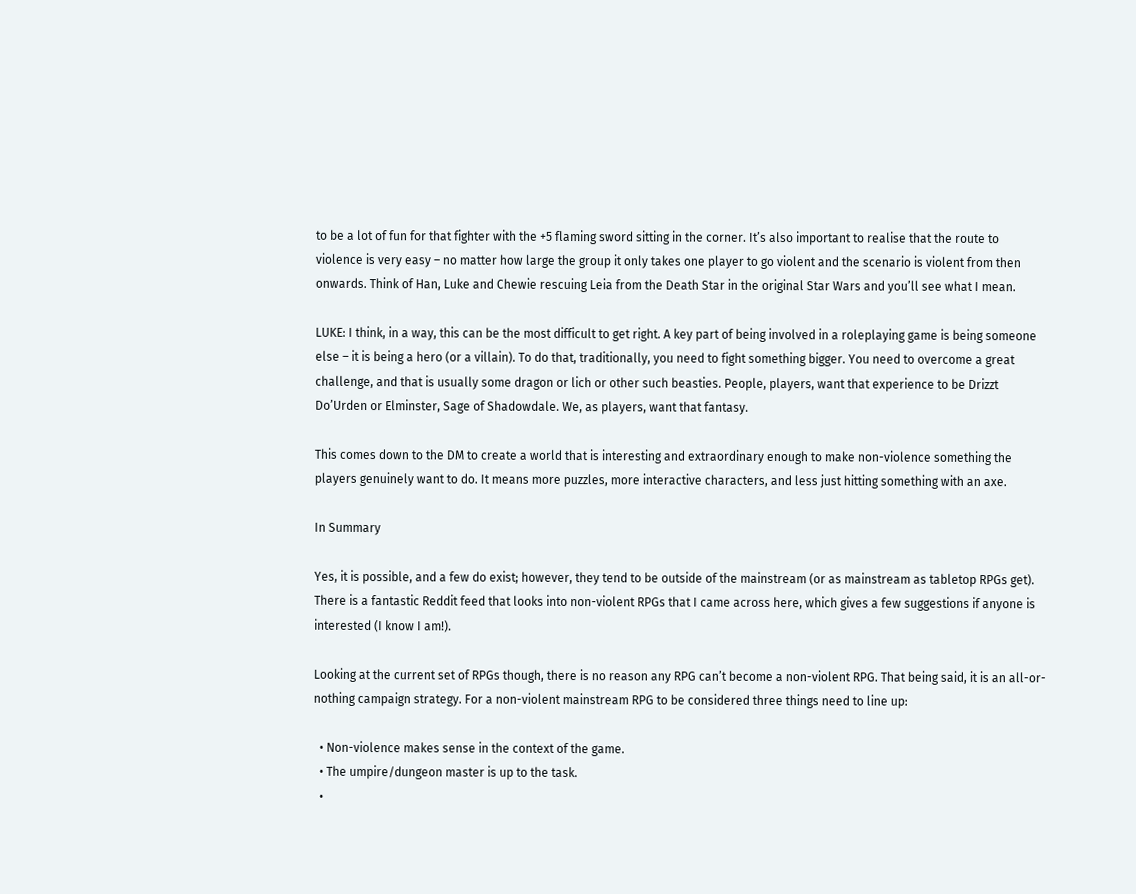to be a lot of fun for that fighter with the +5 flaming sword sitting in the corner. It’s also important to realise that the route to violence is very easy – no matter how large the group it only takes one player to go violent and the scenario is violent from then onwards. Think of Han, Luke and Chewie rescuing Leia from the Death Star in the original Star Wars and you’ll see what I mean.

LUKE: I think, in a way, this can be the most difficult to get right. A key part of being involved in a roleplaying game is being someone else – it is being a hero (or a villain). To do that, traditionally, you need to fight something bigger. You need to overcome a great challenge, and that is usually some dragon or lich or other such beasties. People, players, want that experience to be Drizzt Do’Urden or Elminster, Sage of Shadowdale. We, as players, want that fantasy.

This comes down to the DM to create a world that is interesting and extraordinary enough to make non-violence something the players genuinely want to do. It means more puzzles, more interactive characters, and less just hitting something with an axe.

In Summary

Yes, it is possible, and a few do exist; however, they tend to be outside of the mainstream (or as mainstream as tabletop RPGs get). There is a fantastic Reddit feed that looks into non-violent RPGs that I came across here, which gives a few suggestions if anyone is interested (I know I am!).

Looking at the current set of RPGs though, there is no reason any RPG can’t become a non-violent RPG. That being said, it is an all-or-nothing campaign strategy. For a non-violent mainstream RPG to be considered three things need to line up:

  • Non-violence makes sense in the context of the game.
  • The umpire/dungeon master is up to the task.
  •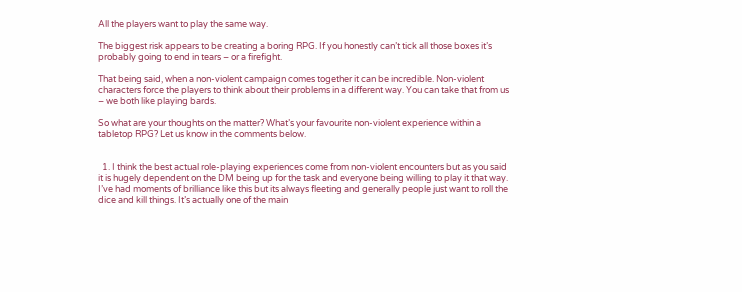All the players want to play the same way.

The biggest risk appears to be creating a boring RPG. If you honestly can’t tick all those boxes it’s probably going to end in tears – or a firefight.

That being said, when a non-violent campaign comes together it can be incredible. Non-violent characters force the players to think about their problems in a different way. You can take that from us – we both like playing bards.

So what are your thoughts on the matter? What’s your favourite non-violent experience within a tabletop RPG? Let us know in the comments below.


  1. I think the best actual role-playing experiences come from non-violent encounters but as you said it is hugely dependent on the DM being up for the task and everyone being willing to play it that way. I’ve had moments of brilliance like this but its always fleeting and generally people just want to roll the dice and kill things. It’s actually one of the main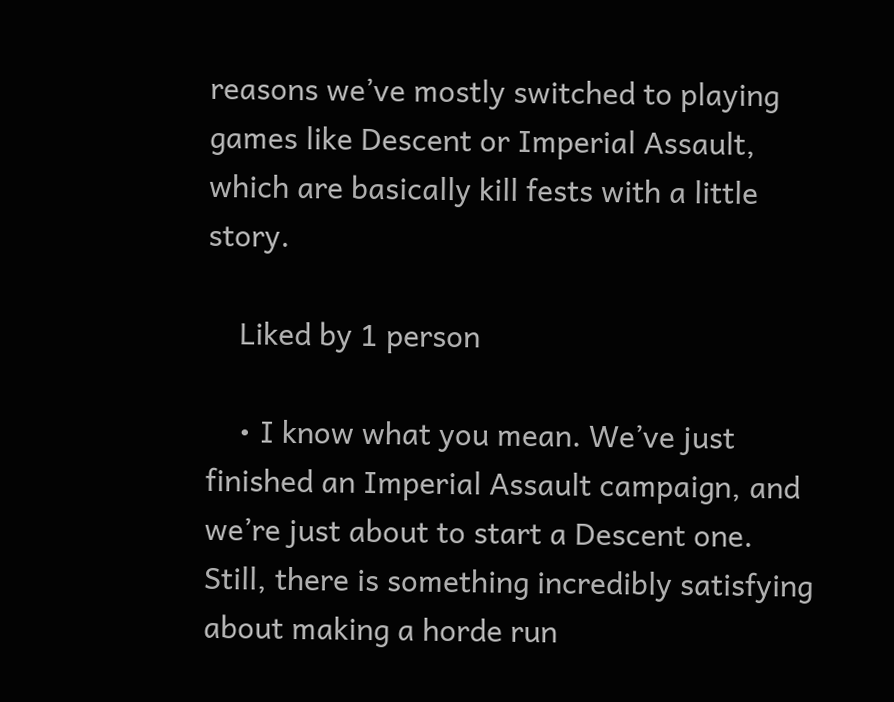reasons we’ve mostly switched to playing games like Descent or Imperial Assault, which are basically kill fests with a little story.

    Liked by 1 person

    • I know what you mean. We’ve just finished an Imperial Assault campaign, and we’re just about to start a Descent one. Still, there is something incredibly satisfying about making a horde run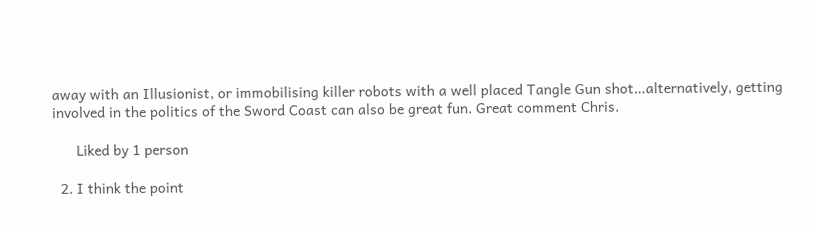away with an Illusionist, or immobilising killer robots with a well placed Tangle Gun shot…alternatively, getting involved in the politics of the Sword Coast can also be great fun. Great comment Chris.

      Liked by 1 person

  2. I think the point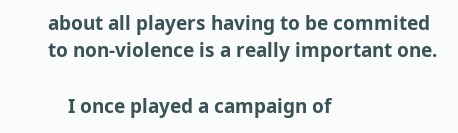about all players having to be commited to non-violence is a really important one.

    I once played a campaign of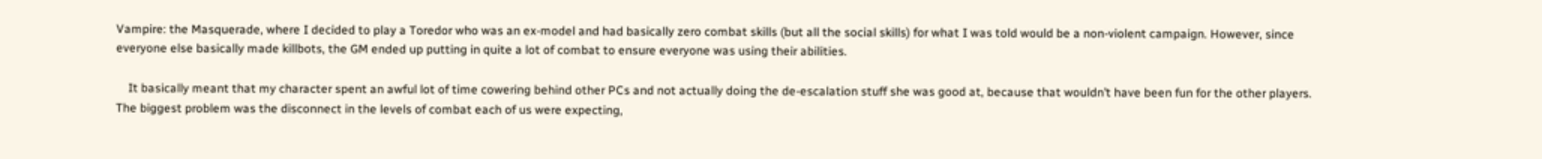Vampire: the Masquerade, where I decided to play a Toredor who was an ex-model and had basically zero combat skills (but all the social skills) for what I was told would be a non-violent campaign. However, since everyone else basically made killbots, the GM ended up putting in quite a lot of combat to ensure everyone was using their abilities.

    It basically meant that my character spent an awful lot of time cowering behind other PCs and not actually doing the de-escalation stuff she was good at, because that wouldn’t have been fun for the other players. The biggest problem was the disconnect in the levels of combat each of us were expecting,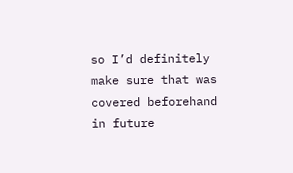so I’d definitely make sure that was covered beforehand in future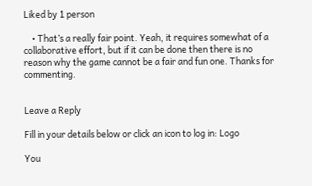Liked by 1 person

    • That’s a really fair point. Yeah, it requires somewhat of a collaborative effort, but if it can be done then there is no reason why the game cannot be a fair and fun one. Thanks for commenting.


Leave a Reply

Fill in your details below or click an icon to log in: Logo

You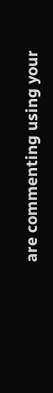are commenting using your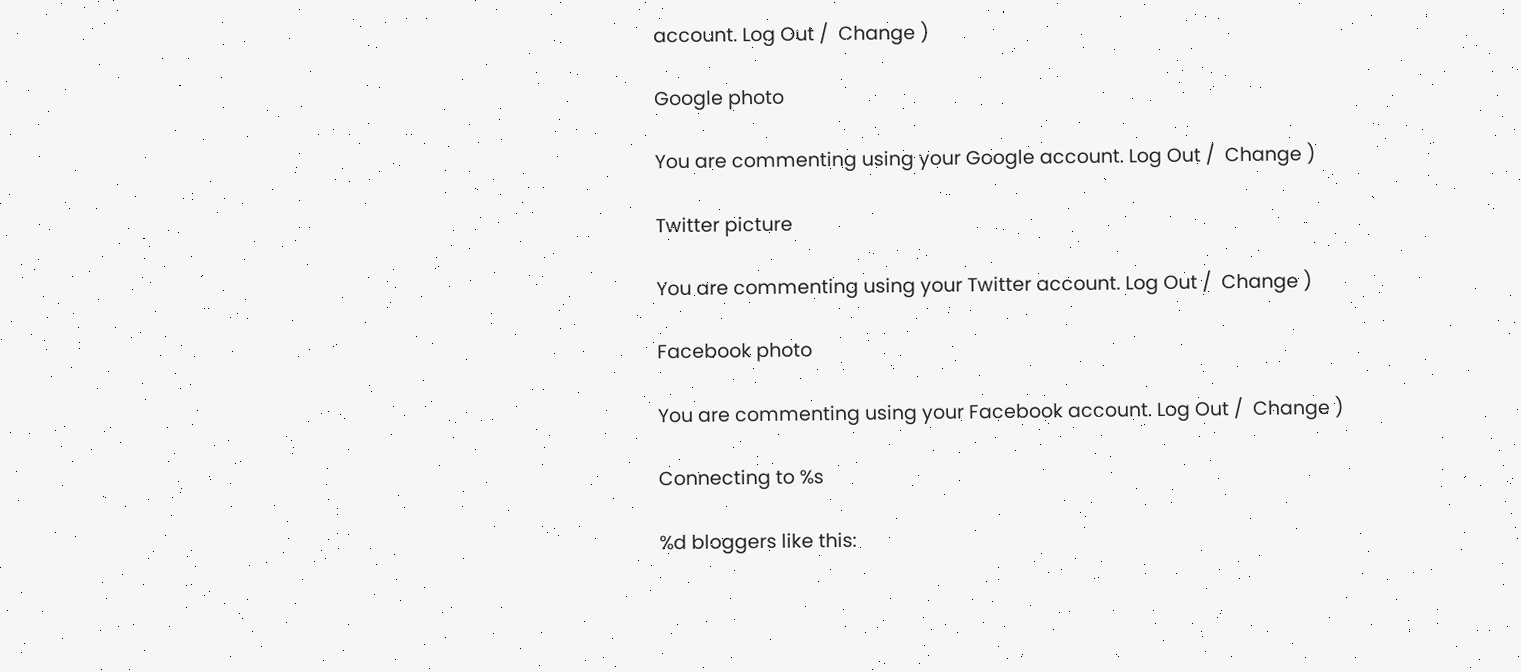account. Log Out /  Change )

Google photo

You are commenting using your Google account. Log Out /  Change )

Twitter picture

You are commenting using your Twitter account. Log Out /  Change )

Facebook photo

You are commenting using your Facebook account. Log Out /  Change )

Connecting to %s

%d bloggers like this: